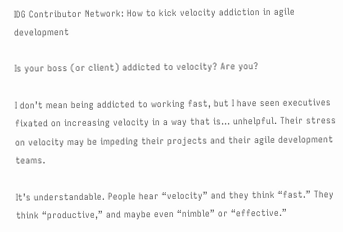IDG Contributor Network: How to kick velocity addiction in agile development

Is your boss (or client) addicted to velocity? Are you?

I don’t mean being addicted to working fast, but I have seen executives fixated on increasing velocity in a way that is… unhelpful. Their stress on velocity may be impeding their projects and their agile development teams.

It’s understandable. People hear “velocity” and they think “fast.” They think “productive,” and maybe even “nimble” or “effective.”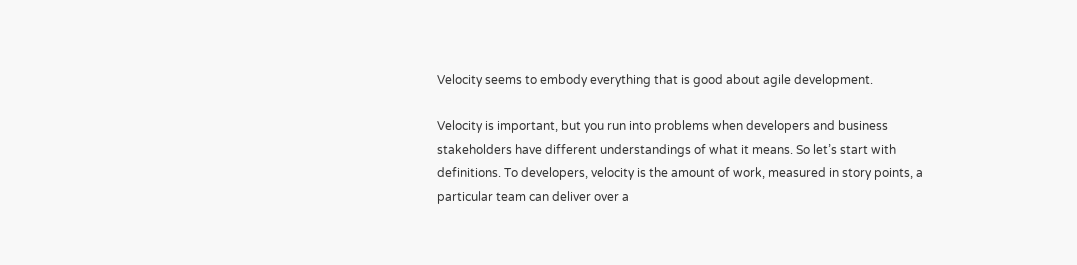Velocity seems to embody everything that is good about agile development.

Velocity is important, but you run into problems when developers and business stakeholders have different understandings of what it means. So let’s start with definitions. To developers, velocity is the amount of work, measured in story points, a particular team can deliver over a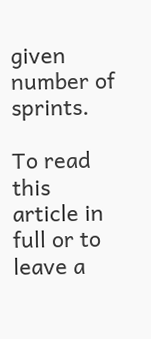given number of sprints.

To read this article in full or to leave a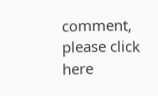comment, please click here